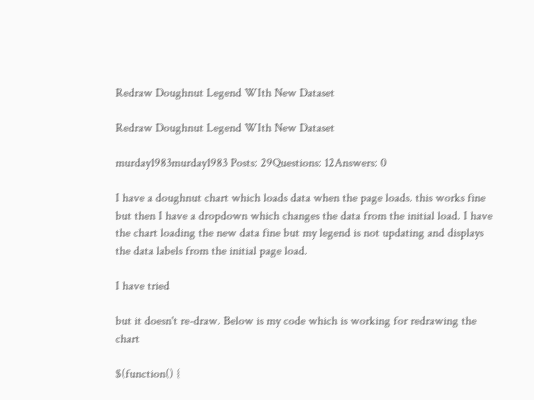Redraw Doughnut Legend WIth New Dataset

Redraw Doughnut Legend WIth New Dataset

murday1983murday1983 Posts: 29Questions: 12Answers: 0

I have a doughnut chart which loads data when the page loads. this works fine but then I have a dropdown which changes the data from the initial load. I have the chart loading the new data fine but my legend is not updating and displays the data labels from the initial page load.

I have tried

but it doesn't re-draw. Below is my code which is working for redrawing the chart

$(function() {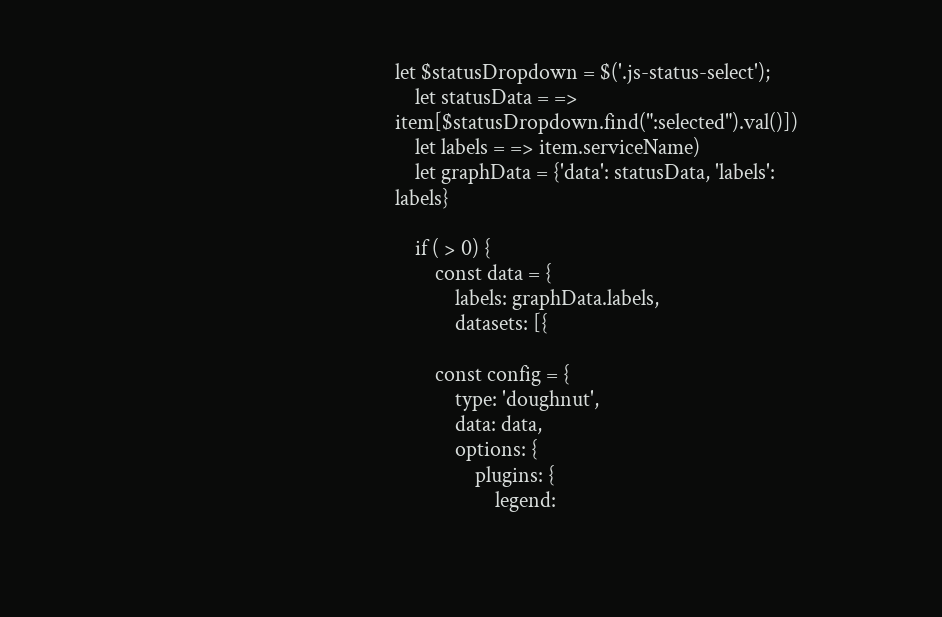let $statusDropdown = $('.js-status-select');
    let statusData = => item[$statusDropdown.find(":selected").val()])
    let labels = => item.serviceName)
    let graphData = {'data': statusData, 'labels': labels}

    if ( > 0) {
        const data = {
            labels: graphData.labels,
            datasets: [{

        const config = {
            type: 'doughnut',
            data: data,
            options: {
                plugins: {
                    legend: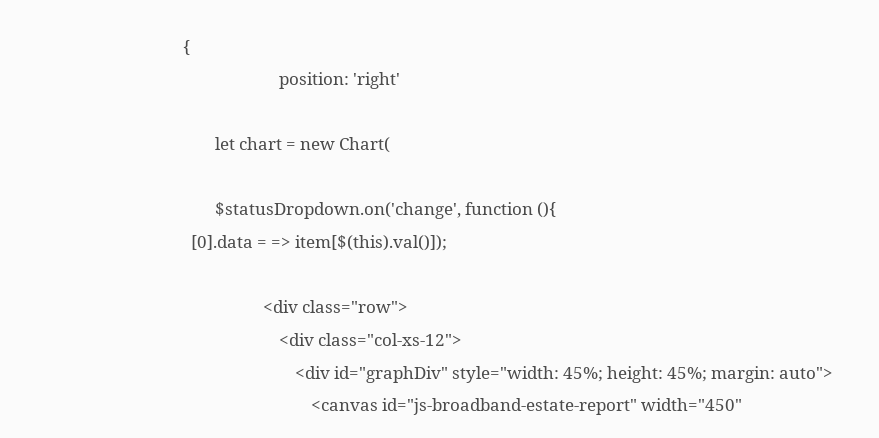{
                        position: 'right'

        let chart = new Chart(

        $statusDropdown.on('change', function (){
  [0].data = => item[$(this).val()]);

                    <div class="row">
                        <div class="col-xs-12">
                            <div id="graphDiv" style="width: 45%; height: 45%; margin: auto">
                                <canvas id="js-broadband-estate-report" width="450"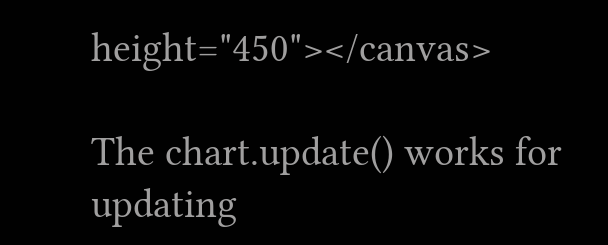height="450"></canvas>

The chart.update() works for updating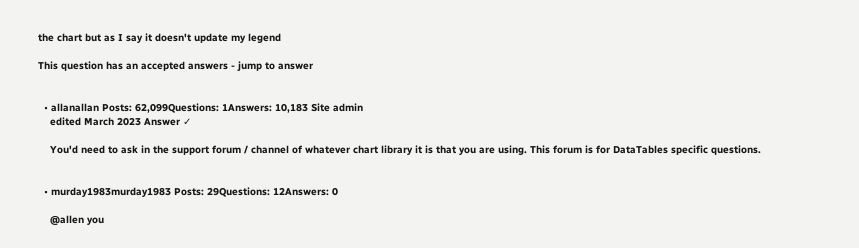the chart but as I say it doesn't update my legend

This question has an accepted answers - jump to answer


  • allanallan Posts: 62,099Questions: 1Answers: 10,183 Site admin
    edited March 2023 Answer ✓

    You'd need to ask in the support forum / channel of whatever chart library it is that you are using. This forum is for DataTables specific questions.


  • murday1983murday1983 Posts: 29Questions: 12Answers: 0

    @allen you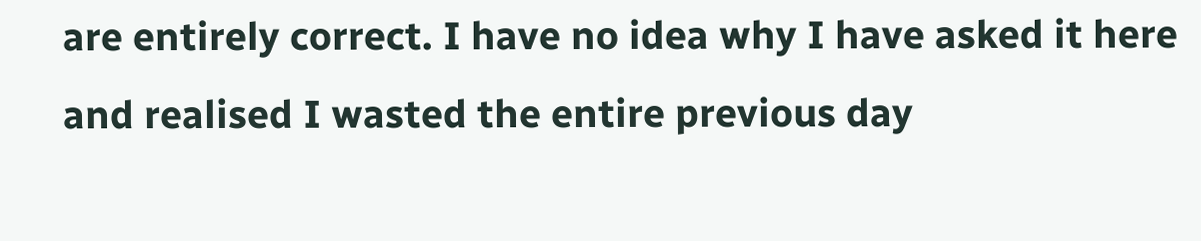are entirely correct. I have no idea why I have asked it here and realised I wasted the entire previous day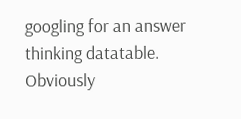googling for an answer thinking datatable. Obviously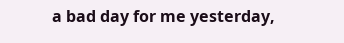a bad day for me yesterday,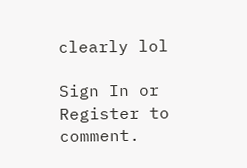clearly lol

Sign In or Register to comment.